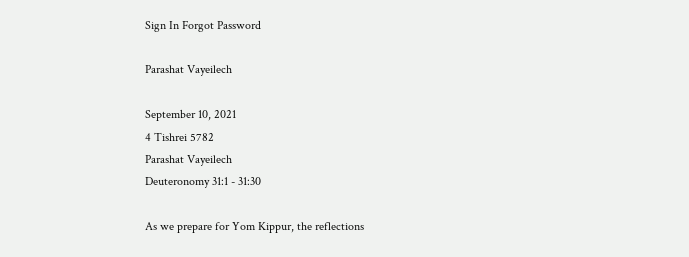Sign In Forgot Password

Parashat Vayeilech

September 10, 2021
4 Tishrei 5782
Parashat Vayeilech
Deuteronomy 31:1 - 31:30

As we prepare for Yom Kippur, the reflections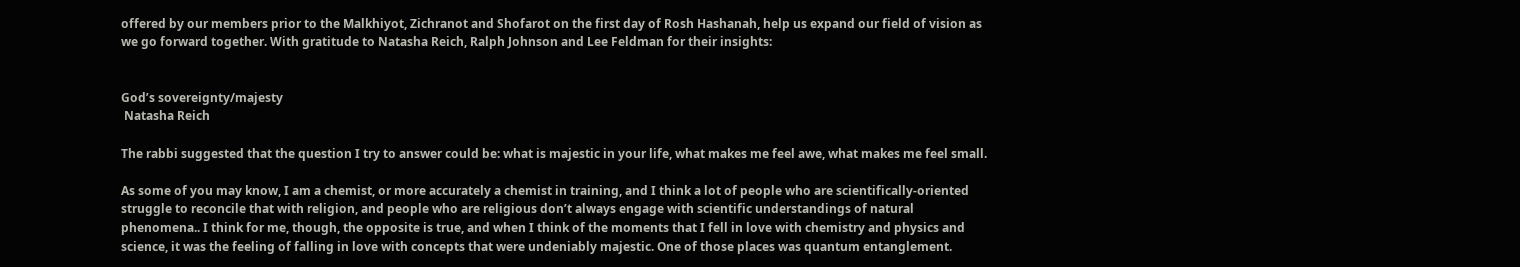offered by our members prior to the Malkhiyot, Zichranot and Shofarot on the first day of Rosh Hashanah, help us expand our field of vision as we go forward together. With gratitude to Natasha Reich, Ralph Johnson and Lee Feldman for their insights:


God’s sovereignty/majesty
 Natasha Reich

The rabbi suggested that the question I try to answer could be: what is majestic in your life, what makes me feel awe, what makes me feel small.

As some of you may know, I am a chemist, or more accurately a chemist in training, and I think a lot of people who are scientifically-oriented struggle to reconcile that with religion, and people who are religious don’t always engage with scientific understandings of natural phenomena.. I think for me, though, the opposite is true, and when I think of the moments that I fell in love with chemistry and physics and science, it was the feeling of falling in love with concepts that were undeniably majestic. One of those places was quantum entanglement.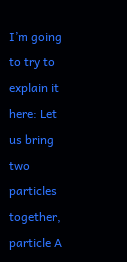I’m going to try to explain it here: Let us bring two particles together, particle A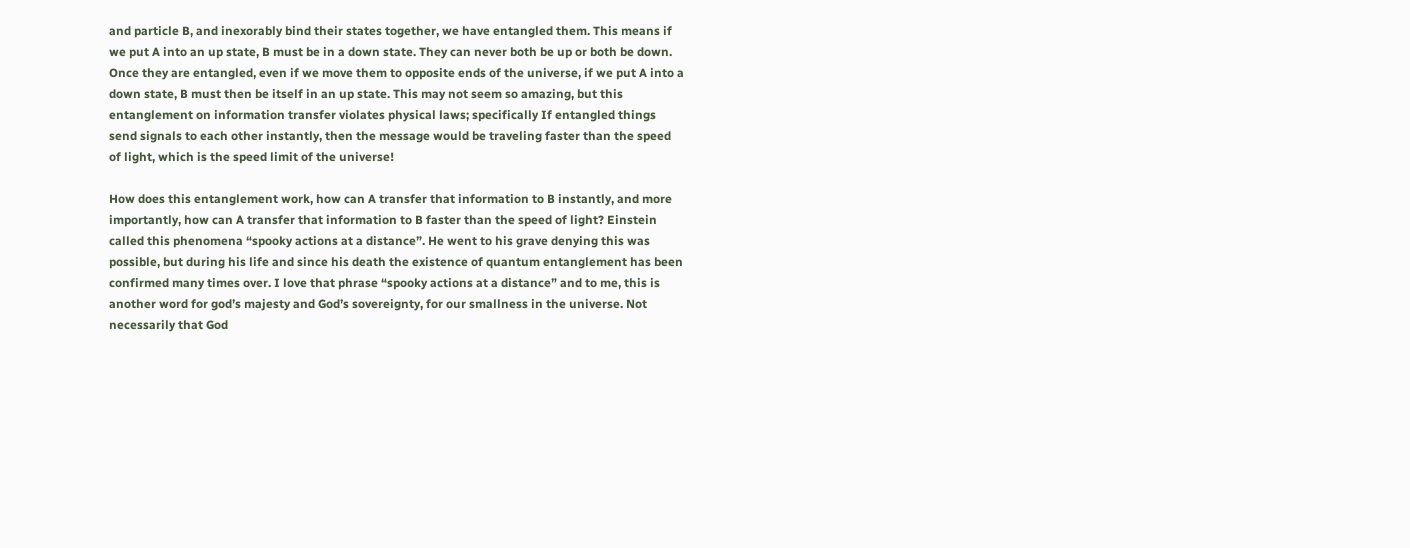and particle B, and inexorably bind their states together, we have entangled them. This means if we put A into an up state, B must be in a down state. They can never both be up or both be down. Once they are entangled, even if we move them to opposite ends of the universe, if we put A into a down state, B must then be itself in an up state. This may not seem so amazing, but this entanglement on information transfer violates physical laws; specifically If entangled things send signals to each other instantly, then the message would be traveling faster than the speed of light, which is the speed limit of the universe!

How does this entanglement work, how can A transfer that information to B instantly, and more importantly, how can A transfer that information to B faster than the speed of light? Einstein called this phenomena “spooky actions at a distance”. He went to his grave denying this was possible, but during his life and since his death the existence of quantum entanglement has been confirmed many times over. I love that phrase “spooky actions at a distance” and to me, this is another word for god’s majesty and God’s sovereignty, for our smallness in the universe. Not necessarily that God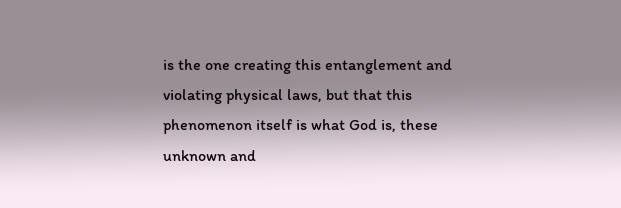is the one creating this entanglement and violating physical laws, but that this phenomenon itself is what God is, these unknown and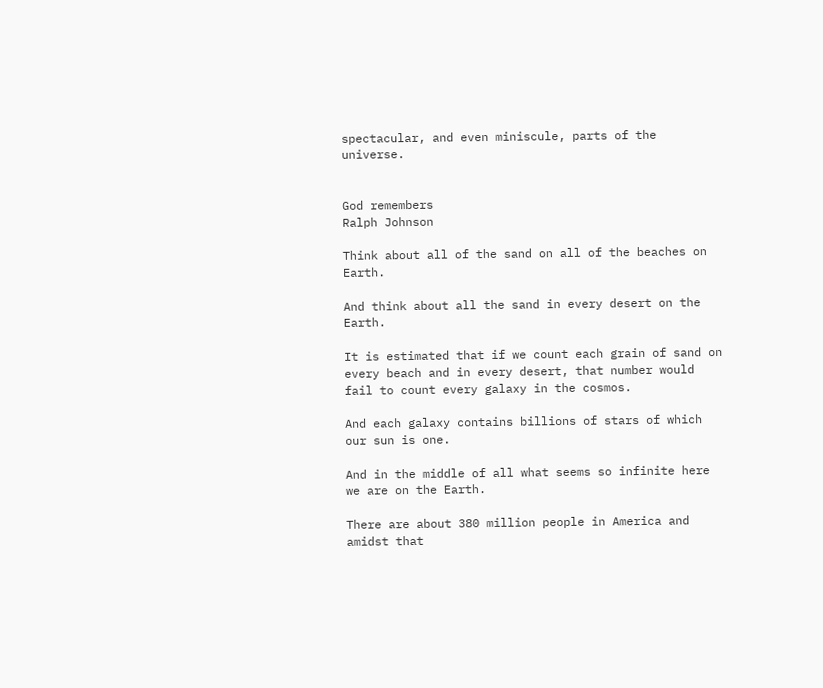spectacular, and even miniscule, parts of the universe.


God remembers
Ralph Johnson

Think about all of the sand on all of the beaches on Earth.

And think about all the sand in every desert on the Earth.

It is estimated that if we count each grain of sand on every beach and in every desert, that number would fail to count every galaxy in the cosmos.

And each galaxy contains billions of stars of which our sun is one.

And in the middle of all what seems so infinite here we are on the Earth.

There are about 380 million people in America and amidst that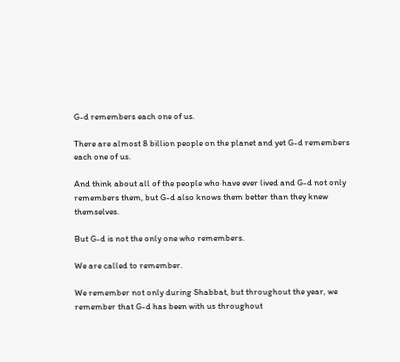G-d remembers each one of us.

There are almost 8 billion people on the planet and yet G-d remembers each one of us.

And think about all of the people who have ever lived and G-d not only remembers them, but G-d also knows them better than they knew themselves.

But G-d is not the only one who remembers.

We are called to remember.

We remember not only during Shabbat, but throughout the year, we remember that G-d has been with us throughout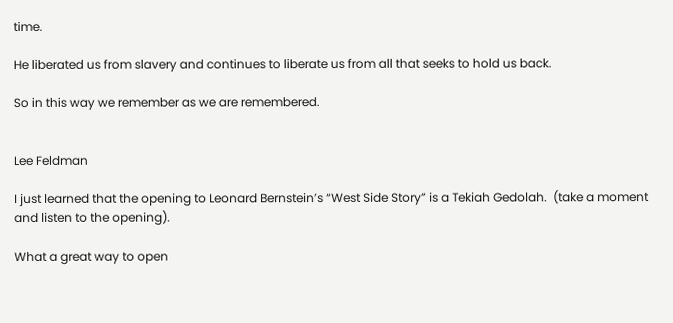time.

He liberated us from slavery and continues to liberate us from all that seeks to hold us back.

So in this way we remember as we are remembered.


Lee Feldman

I just learned that the opening to Leonard Bernstein’s “West Side Story” is a Tekiah Gedolah.  (take a moment and listen to the opening).

What a great way to open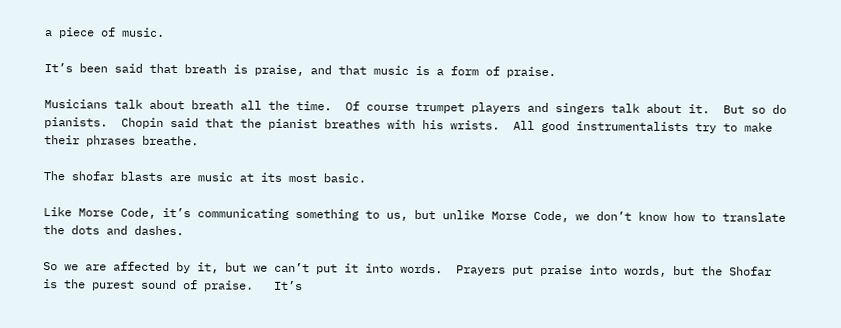a piece of music.

It’s been said that breath is praise, and that music is a form of praise.

Musicians talk about breath all the time.  Of course trumpet players and singers talk about it.  But so do pianists.  Chopin said that the pianist breathes with his wrists.  All good instrumentalists try to make their phrases breathe.

The shofar blasts are music at its most basic.

Like Morse Code, it’s communicating something to us, but unlike Morse Code, we don’t know how to translate the dots and dashes.

So we are affected by it, but we can’t put it into words.  Prayers put praise into words, but the Shofar is the purest sound of praise.   It’s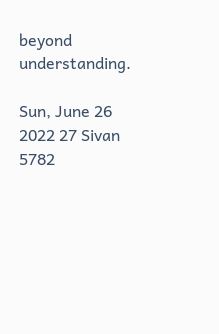beyond understanding.

Sun, June 26 2022 27 Sivan 5782